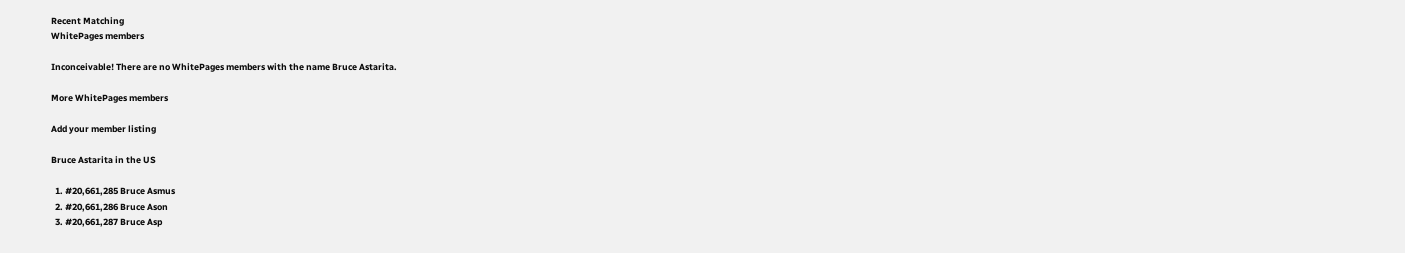Recent Matching
WhitePages members

Inconceivable! There are no WhitePages members with the name Bruce Astarita.

More WhitePages members

Add your member listing

Bruce Astarita in the US

  1. #20,661,285 Bruce Asmus
  2. #20,661,286 Bruce Ason
  3. #20,661,287 Bruce Asp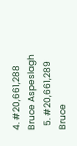4. #20,661,288 Bruce Aspeslagh
  5. #20,661,289 Bruce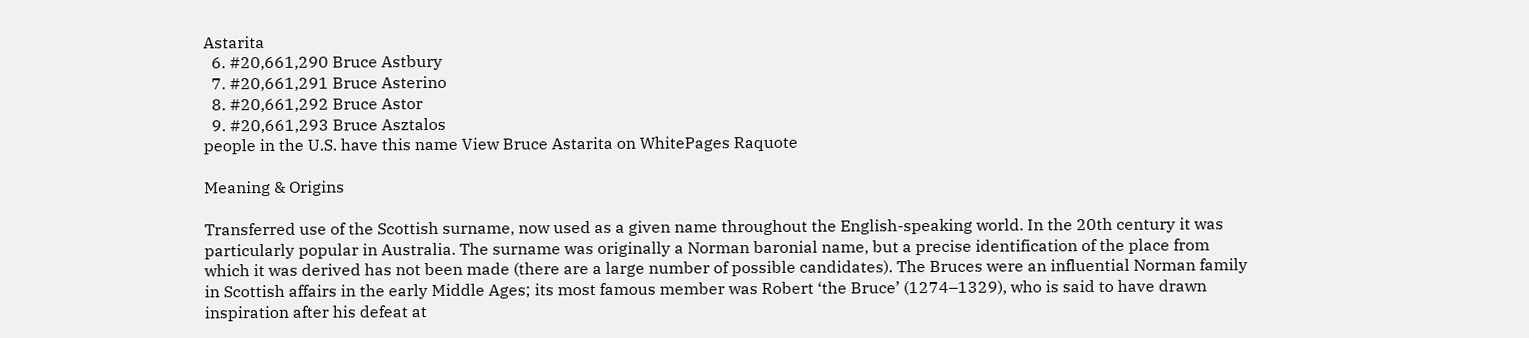Astarita
  6. #20,661,290 Bruce Astbury
  7. #20,661,291 Bruce Asterino
  8. #20,661,292 Bruce Astor
  9. #20,661,293 Bruce Asztalos
people in the U.S. have this name View Bruce Astarita on WhitePages Raquote

Meaning & Origins

Transferred use of the Scottish surname, now used as a given name throughout the English-speaking world. In the 20th century it was particularly popular in Australia. The surname was originally a Norman baronial name, but a precise identification of the place from which it was derived has not been made (there are a large number of possible candidates). The Bruces were an influential Norman family in Scottish affairs in the early Middle Ages; its most famous member was Robert ‘the Bruce’ (1274–1329), who is said to have drawn inspiration after his defeat at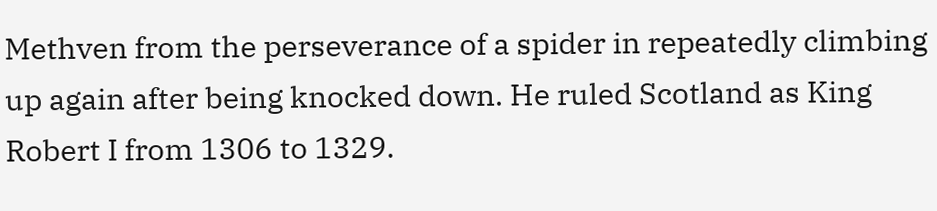Methven from the perseverance of a spider in repeatedly climbing up again after being knocked down. He ruled Scotland as King Robert I from 1306 to 1329.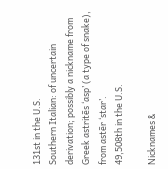131st in the U.S.
Southern Italian: of uncertain derivation; possibly a nickname from Greek astritēs ‘asp’ (a type of snake), from astēr ‘star’.
49,508th in the U.S.

Nicknames &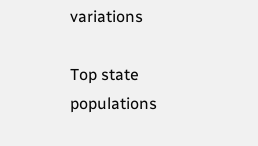variations

Top state populations